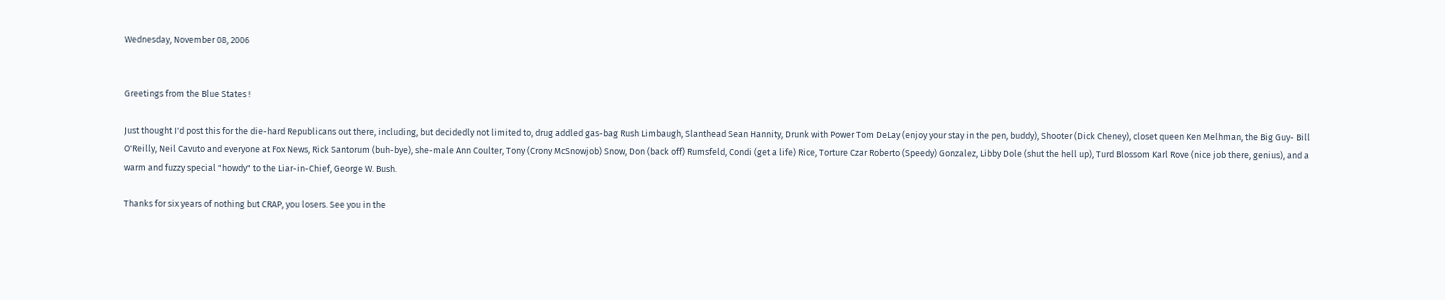Wednesday, November 08, 2006


Greetings from the Blue States !

Just thought I'd post this for the die-hard Republicans out there, including, but decidedly not limited to, drug addled gas-bag Rush Limbaugh, Slanthead Sean Hannity, Drunk with Power Tom DeLay (enjoy your stay in the pen, buddy), Shooter (Dick Cheney), closet queen Ken Melhman, the Big Guy- Bill O'Reilly, Neil Cavuto and everyone at Fox News, Rick Santorum (buh-bye), she-male Ann Coulter, Tony (Crony McSnowjob) Snow, Don (back off) Rumsfeld, Condi (get a life) Rice, Torture Czar Roberto (Speedy) Gonzalez, Libby Dole (shut the hell up), Turd Blossom Karl Rove (nice job there, genius), and a warm and fuzzy special "howdy" to the Liar-in-Chief, George W. Bush.

Thanks for six years of nothing but CRAP, you losers. See you in the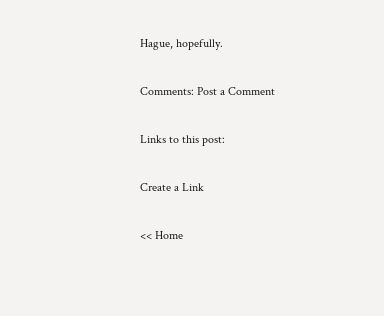Hague, hopefully.

Comments: Post a Comment

Links to this post:

Create a Link

<< Home